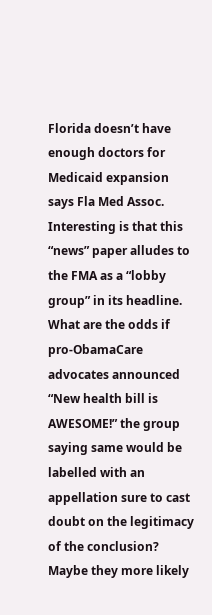Florida doesn’t have enough doctors for Medicaid expansion says Fla Med Assoc. Interesting is that this “news” paper alludes to the FMA as a “lobby group” in its headline. What are the odds if pro-ObamaCare advocates announced “New health bill is AWESOME!” the group saying same would be labelled with an appellation sure to cast doubt on the legitimacy of the conclusion? Maybe they more likely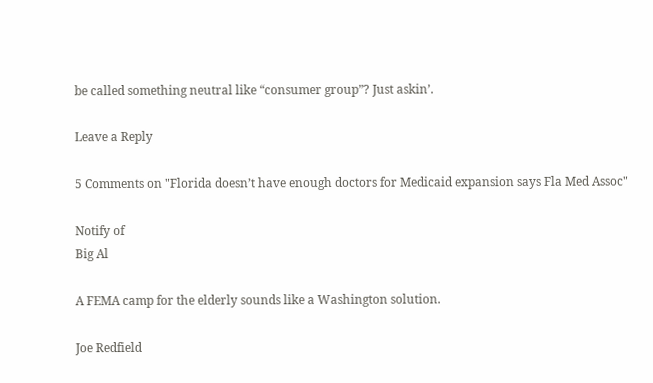be called something neutral like “consumer group”? Just askin’.

Leave a Reply

5 Comments on "Florida doesn’t have enough doctors for Medicaid expansion says Fla Med Assoc"

Notify of
Big Al

A FEMA camp for the elderly sounds like a Washington solution.

Joe Redfield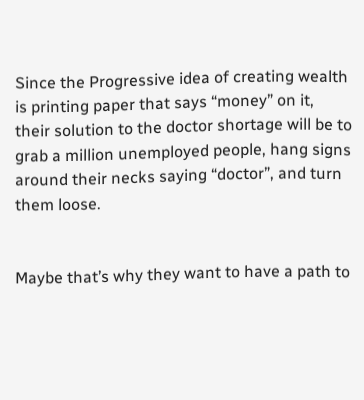Since the Progressive idea of creating wealth is printing paper that says “money” on it, their solution to the doctor shortage will be to grab a million unemployed people, hang signs around their necks saying “doctor”, and turn them loose.


Maybe that’s why they want to have a path to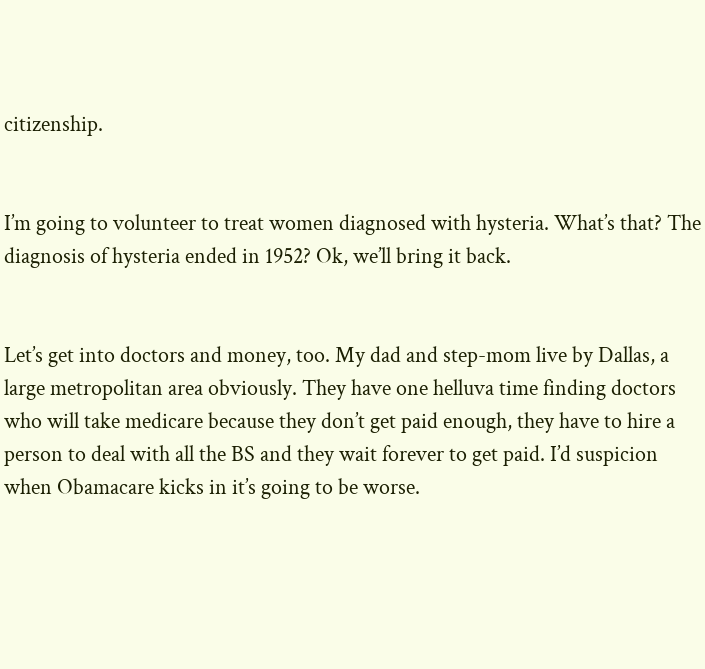citizenship.


I’m going to volunteer to treat women diagnosed with hysteria. What’s that? The diagnosis of hysteria ended in 1952? Ok, we’ll bring it back.


Let’s get into doctors and money, too. My dad and step-mom live by Dallas, a large metropolitan area obviously. They have one helluva time finding doctors who will take medicare because they don’t get paid enough, they have to hire a person to deal with all the BS and they wait forever to get paid. I’d suspicion when Obamacare kicks in it’s going to be worse.